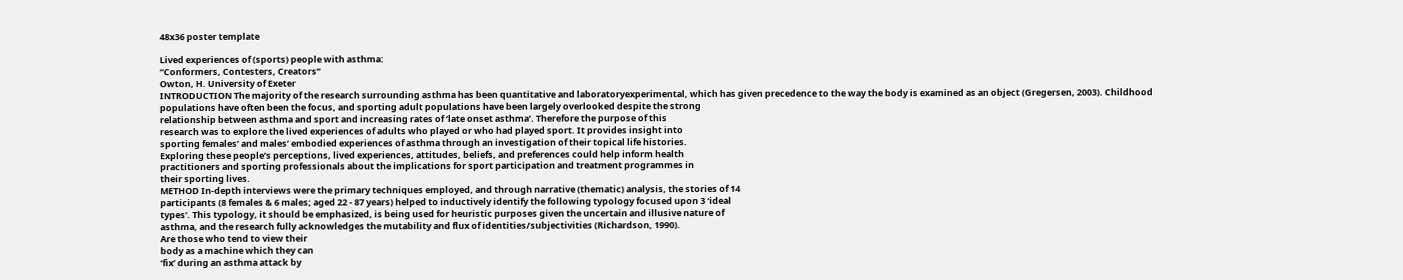48x36 poster template

Lived experiences of (sports) people with asthma:
“Conformers, Contesters, Creators”
Owton, H. University of Exeter
INTRODUCTION The majority of the research surrounding asthma has been quantitative and laboratoryexperimental, which has given precedence to the way the body is examined as an object (Gregersen, 2003). Childhood
populations have often been the focus, and sporting adult populations have been largely overlooked despite the strong
relationship between asthma and sport and increasing rates of ‘late onset asthma’. Therefore the purpose of this
research was to explore the lived experiences of adults who played or who had played sport. It provides insight into
sporting females’ and males’ embodied experiences of asthma through an investigation of their topical life histories.
Exploring these people’s perceptions, lived experiences, attitudes, beliefs, and preferences could help inform health
practitioners and sporting professionals about the implications for sport participation and treatment programmes in
their sporting lives.
METHOD In-depth interviews were the primary techniques employed, and through narrative (thematic) analysis, the stories of 14
participants (8 females & 6 males; aged 22 - 87 years) helped to inductively identify the following typology focused upon 3 ‘ideal
types’. This typology, it should be emphasized, is being used for heuristic purposes given the uncertain and illusive nature of
asthma, and the research fully acknowledges the mutability and flux of identities/subjectivities (Richardson, 1990).
Are those who tend to view their
body as a machine which they can
‘fix’ during an asthma attack by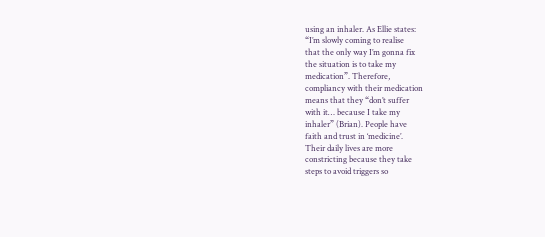using an inhaler. As Ellie states:
“I’m slowly coming to realise
that the only way I’m gonna fix
the situation is to take my
medication”. Therefore,
compliancy with their medication
means that they “don’t suffer
with it… because I take my
inhaler” (Brian). People have
faith and trust in ‘medicine’.
Their daily lives are more
constricting because they take
steps to avoid triggers so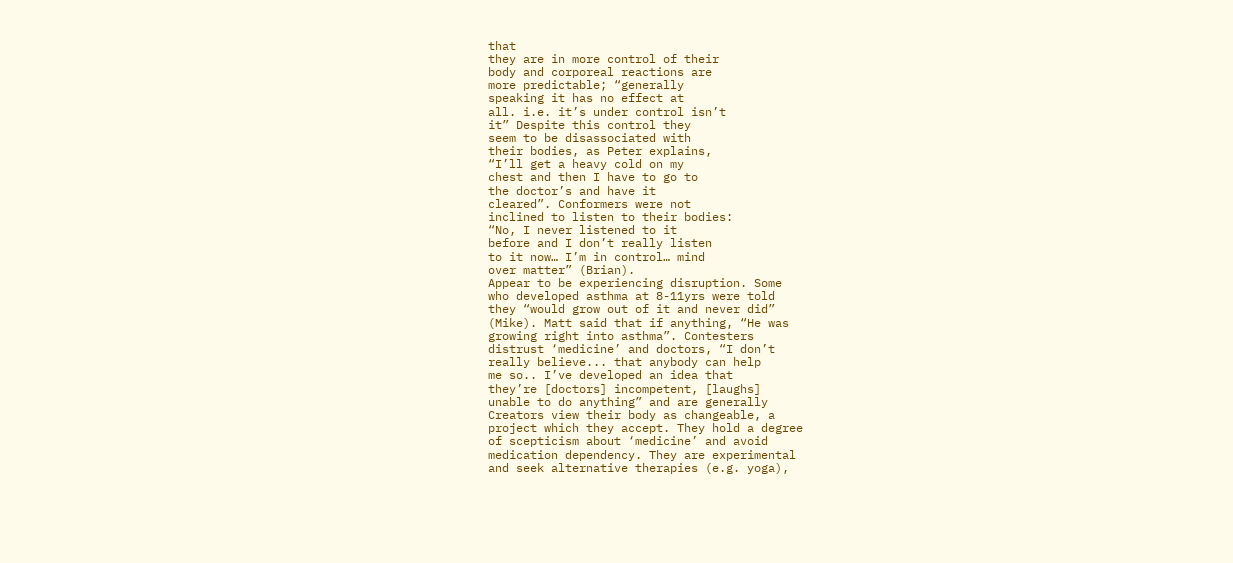that
they are in more control of their
body and corporeal reactions are
more predictable; “generally
speaking it has no effect at
all. i.e. it’s under control isn’t
it” Despite this control they
seem to be disassociated with
their bodies, as Peter explains,
“I’ll get a heavy cold on my
chest and then I have to go to
the doctor’s and have it
cleared”. Conformers were not
inclined to listen to their bodies:
“No, I never listened to it
before and I don’t really listen
to it now… I’m in control… mind
over matter” (Brian).
Appear to be experiencing disruption. Some
who developed asthma at 8-11yrs were told
they “would grow out of it and never did”
(Mike). Matt said that if anything, “He was
growing right into asthma”. Contesters
distrust ‘medicine’ and doctors, “I don’t
really believe... that anybody can help
me so.. I’ve developed an idea that
they’re [doctors] incompetent, [laughs]
unable to do anything” and are generally
Creators view their body as changeable, a
project which they accept. They hold a degree
of scepticism about ‘medicine’ and avoid
medication dependency. They are experimental
and seek alternative therapies (e.g. yoga),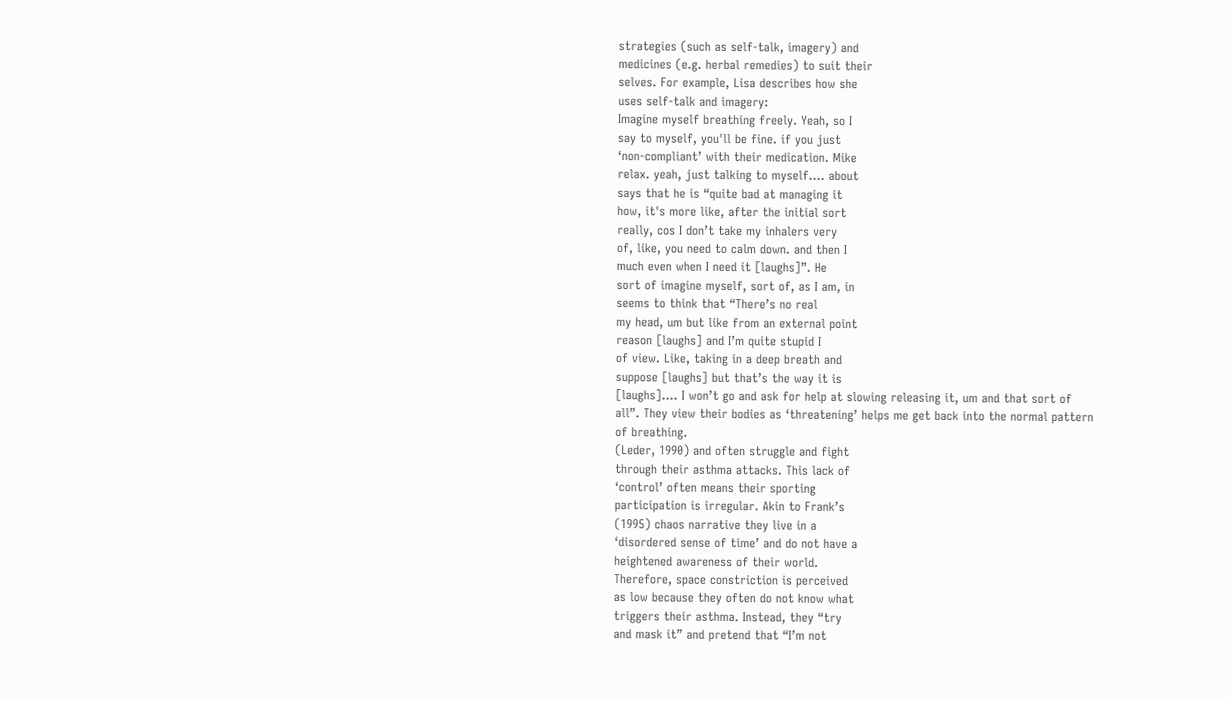strategies (such as self-talk, imagery) and
medicines (e.g. herbal remedies) to suit their
selves. For example, Lisa describes how she
uses self-talk and imagery:
Imagine myself breathing freely. Yeah, so I
say to myself, you'll be fine. if you just
‘non-compliant’ with their medication. Mike
relax. yeah, just talking to myself.... about
says that he is “quite bad at managing it
how, it's more like, after the initial sort
really, cos I don’t take my inhalers very
of, like, you need to calm down. and then I
much even when I need it [laughs]”. He
sort of imagine myself, sort of, as I am, in
seems to think that “There’s no real
my head, um but like from an external point
reason [laughs] and I’m quite stupid I
of view. Like, taking in a deep breath and
suppose [laughs] but that’s the way it is
[laughs].... I won’t go and ask for help at slowing releasing it, um and that sort of
all”. They view their bodies as ‘threatening’ helps me get back into the normal pattern
of breathing.
(Leder, 1990) and often struggle and fight
through their asthma attacks. This lack of
‘control’ often means their sporting
participation is irregular. Akin to Frank’s
(1995) chaos narrative they live in a
‘disordered sense of time’ and do not have a
heightened awareness of their world.
Therefore, space constriction is perceived
as low because they often do not know what
triggers their asthma. Instead, they “try
and mask it” and pretend that “I’m not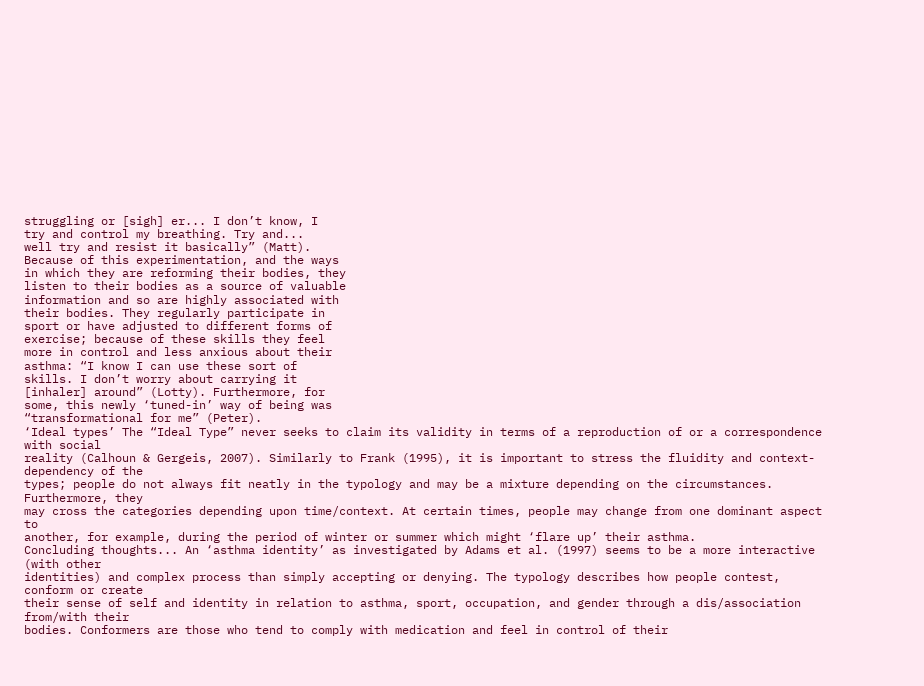struggling or [sigh] er... I don’t know, I
try and control my breathing. Try and...
well try and resist it basically” (Matt).
Because of this experimentation, and the ways
in which they are reforming their bodies, they
listen to their bodies as a source of valuable
information and so are highly associated with
their bodies. They regularly participate in
sport or have adjusted to different forms of
exercise; because of these skills they feel
more in control and less anxious about their
asthma: “I know I can use these sort of
skills. I don’t worry about carrying it
[inhaler] around” (Lotty). Furthermore, for
some, this newly ‘tuned-in’ way of being was
“transformational for me” (Peter).
‘Ideal types’ The “Ideal Type” never seeks to claim its validity in terms of a reproduction of or a correspondence with social
reality (Calhoun & Gergeis, 2007). Similarly to Frank (1995), it is important to stress the fluidity and context-dependency of the
types; people do not always fit neatly in the typology and may be a mixture depending on the circumstances. Furthermore, they
may cross the categories depending upon time/context. At certain times, people may change from one dominant aspect to
another, for example, during the period of winter or summer which might ‘flare up’ their asthma.
Concluding thoughts... An ‘asthma identity’ as investigated by Adams et al. (1997) seems to be a more interactive (with other
identities) and complex process than simply accepting or denying. The typology describes how people contest, conform or create
their sense of self and identity in relation to asthma, sport, occupation, and gender through a dis/association from/with their
bodies. Conformers are those who tend to comply with medication and feel in control of their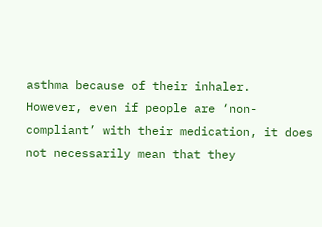asthma because of their inhaler.
However, even if people are ‘non-compliant’ with their medication, it does not necessarily mean that they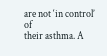are not ‘in control’ of
their asthma. A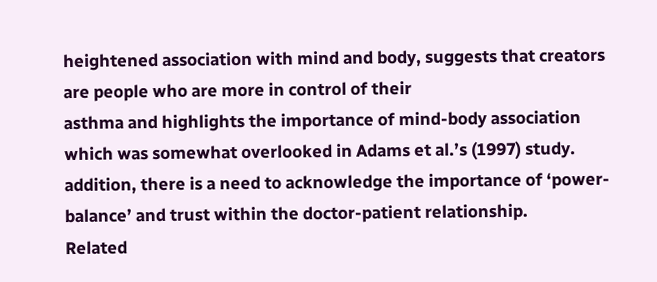heightened association with mind and body, suggests that creators are people who are more in control of their
asthma and highlights the importance of mind-body association which was somewhat overlooked in Adams et al.’s (1997) study.
addition, there is a need to acknowledge the importance of ‘power-balance’ and trust within the doctor-patient relationship.
Related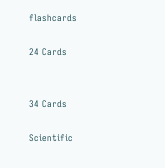flashcards

24 Cards


34 Cards

Scientific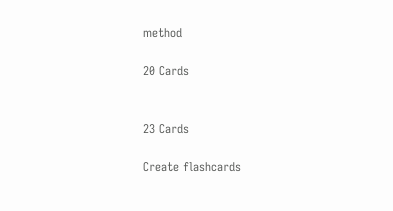method

20 Cards


23 Cards

Create flashcards